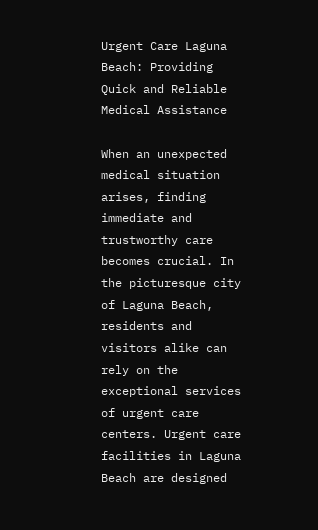Urgent Care Laguna Beach: Providing Quick and Reliable Medical Assistance

When an unexpected medical situation arises, finding immediate and trustworthy care becomes crucial. In the picturesque city of Laguna Beach, residents and visitors alike can rely on the exceptional services of urgent care centers. Urgent care facilities in Laguna Beach are designed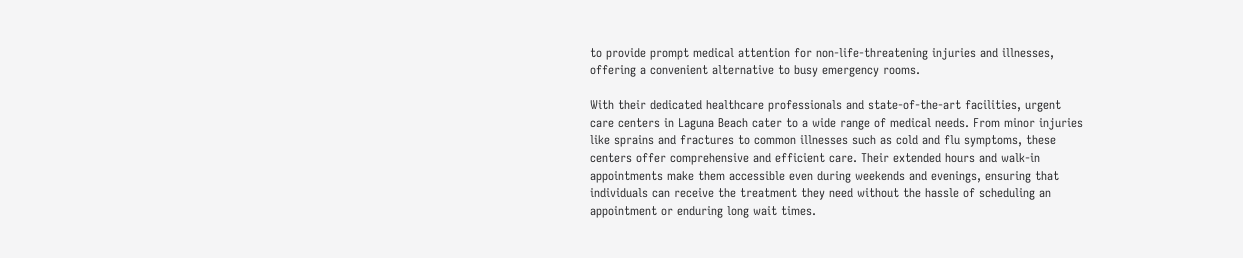to provide prompt medical attention for non-life-threatening injuries and illnesses, offering a convenient alternative to busy emergency rooms.

With their dedicated healthcare professionals and state-of-the-art facilities, urgent care centers in Laguna Beach cater to a wide range of medical needs. From minor injuries like sprains and fractures to common illnesses such as cold and flu symptoms, these centers offer comprehensive and efficient care. Their extended hours and walk-in appointments make them accessible even during weekends and evenings, ensuring that individuals can receive the treatment they need without the hassle of scheduling an appointment or enduring long wait times.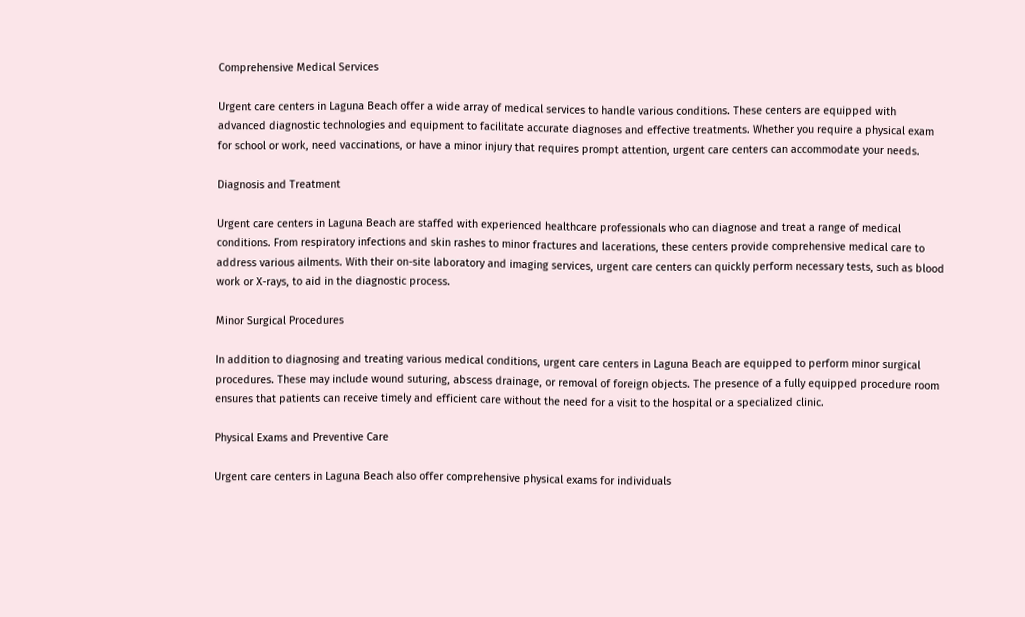Comprehensive Medical Services

Urgent care centers in Laguna Beach offer a wide array of medical services to handle various conditions. These centers are equipped with advanced diagnostic technologies and equipment to facilitate accurate diagnoses and effective treatments. Whether you require a physical exam for school or work, need vaccinations, or have a minor injury that requires prompt attention, urgent care centers can accommodate your needs.

Diagnosis and Treatment

Urgent care centers in Laguna Beach are staffed with experienced healthcare professionals who can diagnose and treat a range of medical conditions. From respiratory infections and skin rashes to minor fractures and lacerations, these centers provide comprehensive medical care to address various ailments. With their on-site laboratory and imaging services, urgent care centers can quickly perform necessary tests, such as blood work or X-rays, to aid in the diagnostic process.

Minor Surgical Procedures

In addition to diagnosing and treating various medical conditions, urgent care centers in Laguna Beach are equipped to perform minor surgical procedures. These may include wound suturing, abscess drainage, or removal of foreign objects. The presence of a fully equipped procedure room ensures that patients can receive timely and efficient care without the need for a visit to the hospital or a specialized clinic.

Physical Exams and Preventive Care

Urgent care centers in Laguna Beach also offer comprehensive physical exams for individuals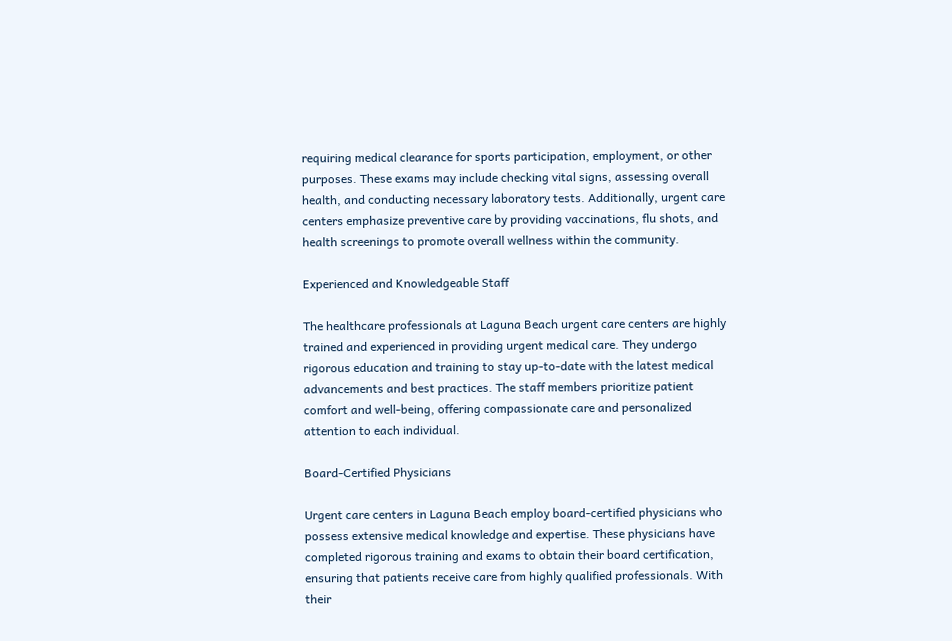requiring medical clearance for sports participation, employment, or other purposes. These exams may include checking vital signs, assessing overall health, and conducting necessary laboratory tests. Additionally, urgent care centers emphasize preventive care by providing vaccinations, flu shots, and health screenings to promote overall wellness within the community.

Experienced and Knowledgeable Staff

The healthcare professionals at Laguna Beach urgent care centers are highly trained and experienced in providing urgent medical care. They undergo rigorous education and training to stay up-to-date with the latest medical advancements and best practices. The staff members prioritize patient comfort and well-being, offering compassionate care and personalized attention to each individual.

Board-Certified Physicians

Urgent care centers in Laguna Beach employ board-certified physicians who possess extensive medical knowledge and expertise. These physicians have completed rigorous training and exams to obtain their board certification, ensuring that patients receive care from highly qualified professionals. With their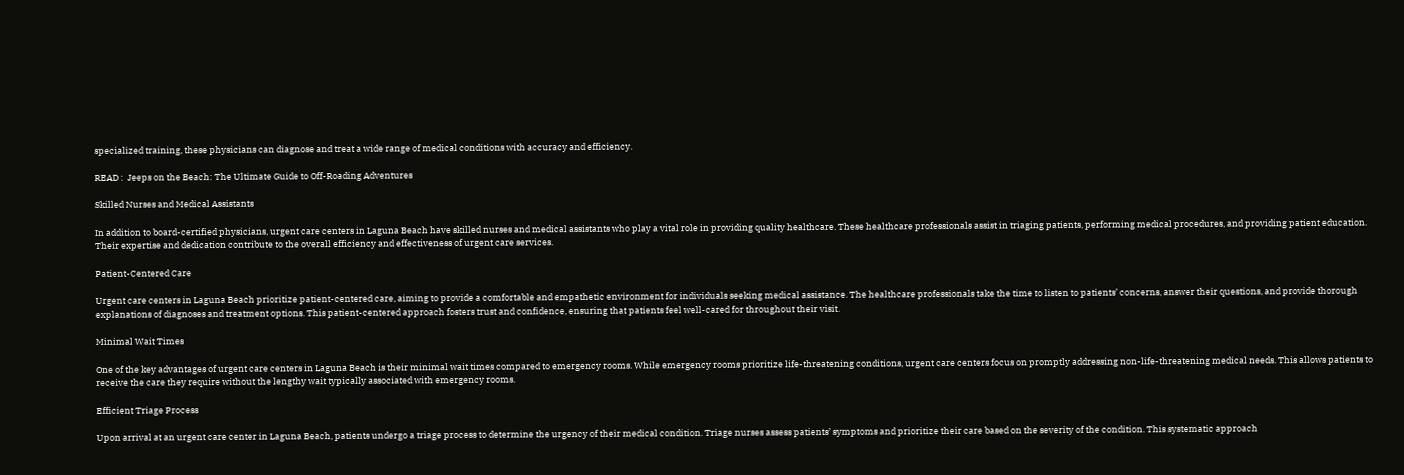specialized training, these physicians can diagnose and treat a wide range of medical conditions with accuracy and efficiency.

READ :  Jeeps on the Beach: The Ultimate Guide to Off-Roading Adventures

Skilled Nurses and Medical Assistants

In addition to board-certified physicians, urgent care centers in Laguna Beach have skilled nurses and medical assistants who play a vital role in providing quality healthcare. These healthcare professionals assist in triaging patients, performing medical procedures, and providing patient education. Their expertise and dedication contribute to the overall efficiency and effectiveness of urgent care services.

Patient-Centered Care

Urgent care centers in Laguna Beach prioritize patient-centered care, aiming to provide a comfortable and empathetic environment for individuals seeking medical assistance. The healthcare professionals take the time to listen to patients’ concerns, answer their questions, and provide thorough explanations of diagnoses and treatment options. This patient-centered approach fosters trust and confidence, ensuring that patients feel well-cared for throughout their visit.

Minimal Wait Times

One of the key advantages of urgent care centers in Laguna Beach is their minimal wait times compared to emergency rooms. While emergency rooms prioritize life-threatening conditions, urgent care centers focus on promptly addressing non-life-threatening medical needs. This allows patients to receive the care they require without the lengthy wait typically associated with emergency rooms.

Efficient Triage Process

Upon arrival at an urgent care center in Laguna Beach, patients undergo a triage process to determine the urgency of their medical condition. Triage nurses assess patients’ symptoms and prioritize their care based on the severity of the condition. This systematic approach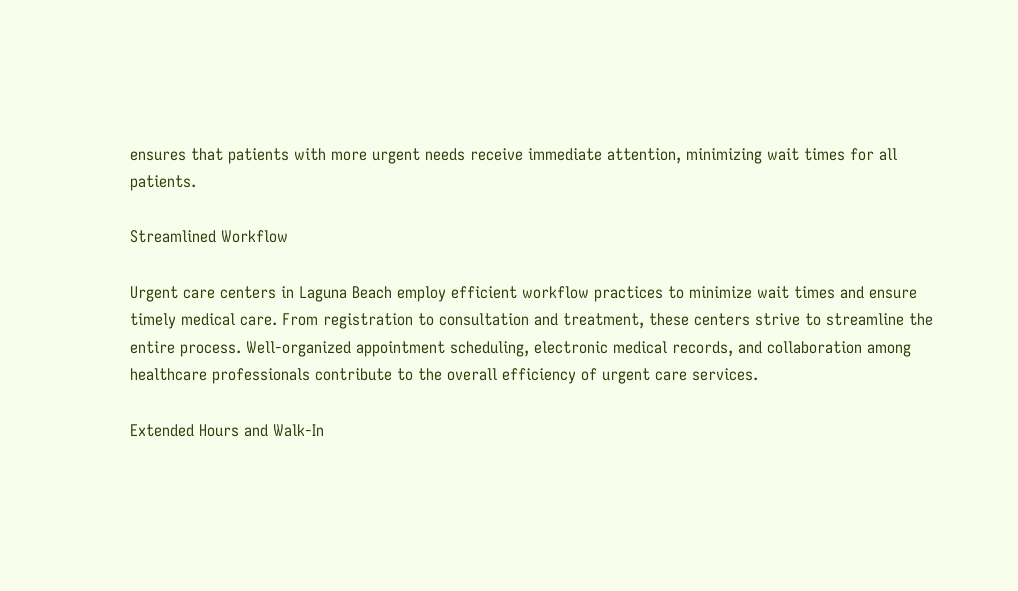ensures that patients with more urgent needs receive immediate attention, minimizing wait times for all patients.

Streamlined Workflow

Urgent care centers in Laguna Beach employ efficient workflow practices to minimize wait times and ensure timely medical care. From registration to consultation and treatment, these centers strive to streamline the entire process. Well-organized appointment scheduling, electronic medical records, and collaboration among healthcare professionals contribute to the overall efficiency of urgent care services.

Extended Hours and Walk-In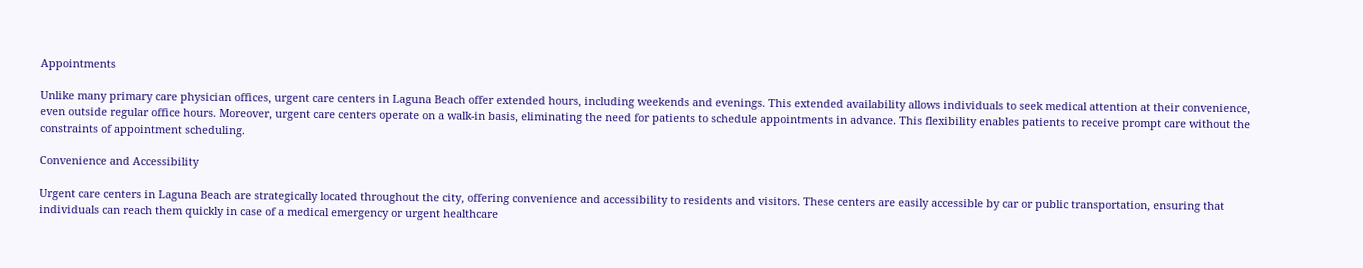Appointments

Unlike many primary care physician offices, urgent care centers in Laguna Beach offer extended hours, including weekends and evenings. This extended availability allows individuals to seek medical attention at their convenience, even outside regular office hours. Moreover, urgent care centers operate on a walk-in basis, eliminating the need for patients to schedule appointments in advance. This flexibility enables patients to receive prompt care without the constraints of appointment scheduling.

Convenience and Accessibility

Urgent care centers in Laguna Beach are strategically located throughout the city, offering convenience and accessibility to residents and visitors. These centers are easily accessible by car or public transportation, ensuring that individuals can reach them quickly in case of a medical emergency or urgent healthcare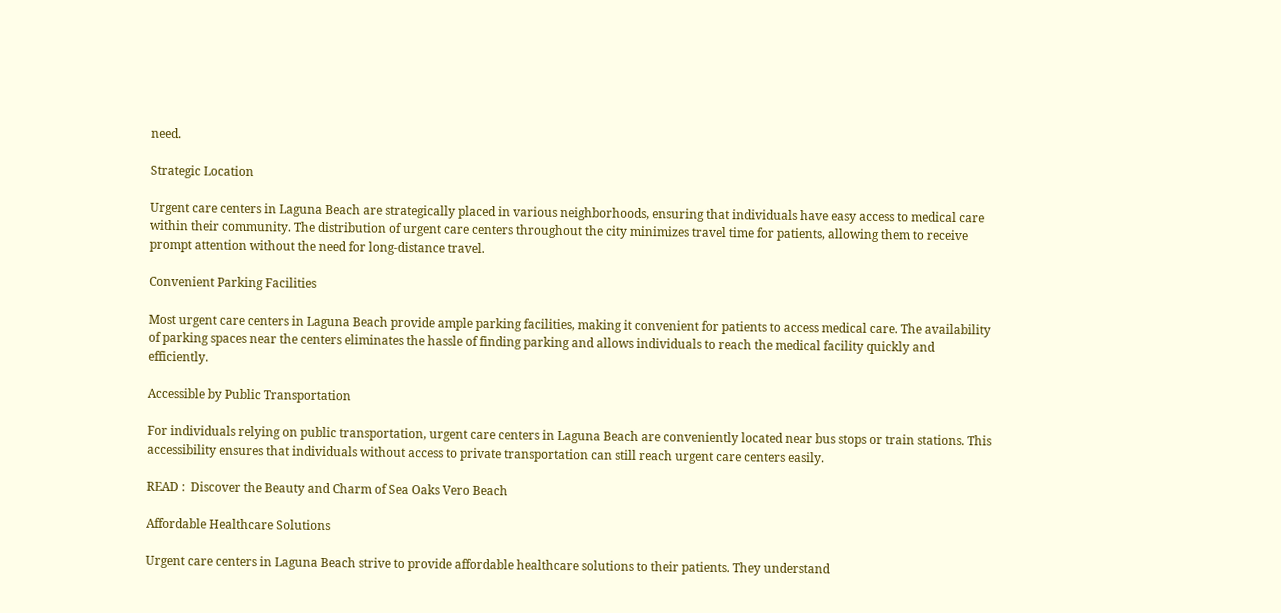need.

Strategic Location

Urgent care centers in Laguna Beach are strategically placed in various neighborhoods, ensuring that individuals have easy access to medical care within their community. The distribution of urgent care centers throughout the city minimizes travel time for patients, allowing them to receive prompt attention without the need for long-distance travel.

Convenient Parking Facilities

Most urgent care centers in Laguna Beach provide ample parking facilities, making it convenient for patients to access medical care. The availability of parking spaces near the centers eliminates the hassle of finding parking and allows individuals to reach the medical facility quickly and efficiently.

Accessible by Public Transportation

For individuals relying on public transportation, urgent care centers in Laguna Beach are conveniently located near bus stops or train stations. This accessibility ensures that individuals without access to private transportation can still reach urgent care centers easily.

READ :  Discover the Beauty and Charm of Sea Oaks Vero Beach

Affordable Healthcare Solutions

Urgent care centers in Laguna Beach strive to provide affordable healthcare solutions to their patients. They understand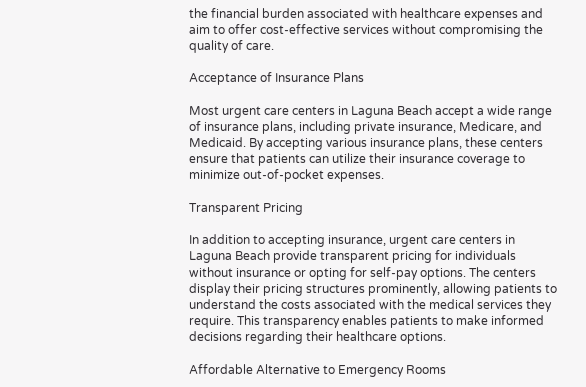the financial burden associated with healthcare expenses and aim to offer cost-effective services without compromising the quality of care.

Acceptance of Insurance Plans

Most urgent care centers in Laguna Beach accept a wide range of insurance plans, including private insurance, Medicare, and Medicaid. By accepting various insurance plans, these centers ensure that patients can utilize their insurance coverage to minimize out-of-pocket expenses.

Transparent Pricing

In addition to accepting insurance, urgent care centers in Laguna Beach provide transparent pricing for individuals without insurance or opting for self-pay options. The centers display their pricing structures prominently, allowing patients to understand the costs associated with the medical services they require. This transparency enables patients to make informed decisions regarding their healthcare options.

Affordable Alternative to Emergency Rooms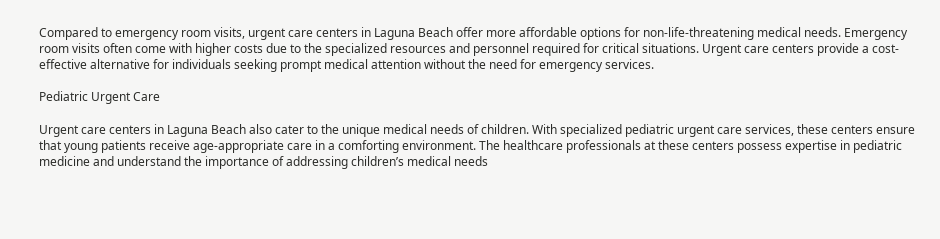Compared to emergency room visits, urgent care centers in Laguna Beach offer more affordable options for non-life-threatening medical needs. Emergency room visits often come with higher costs due to the specialized resources and personnel required for critical situations. Urgent care centers provide a cost-effective alternative for individuals seeking prompt medical attention without the need for emergency services.

Pediatric Urgent Care

Urgent care centers in Laguna Beach also cater to the unique medical needs of children. With specialized pediatric urgent care services, these centers ensure that young patients receive age-appropriate care in a comforting environment. The healthcare professionals at these centers possess expertise in pediatric medicine and understand the importance of addressing children’s medical needs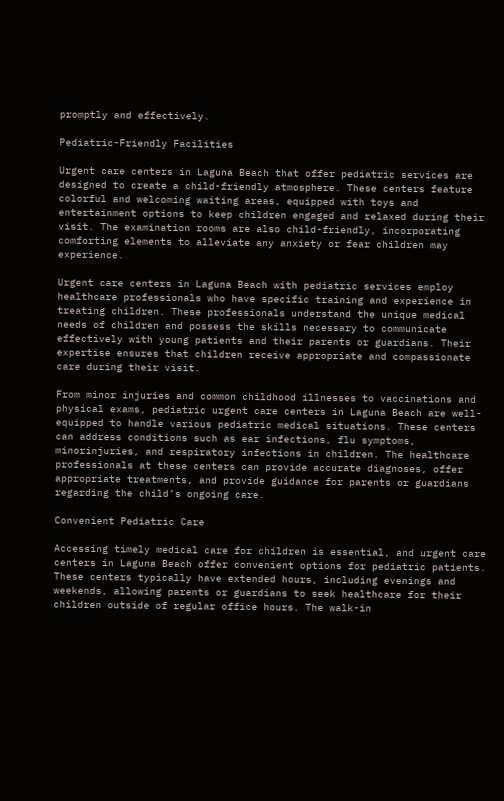promptly and effectively.

Pediatric-Friendly Facilities

Urgent care centers in Laguna Beach that offer pediatric services are designed to create a child-friendly atmosphere. These centers feature colorful and welcoming waiting areas, equipped with toys and entertainment options to keep children engaged and relaxed during their visit. The examination rooms are also child-friendly, incorporating comforting elements to alleviate any anxiety or fear children may experience.

Urgent care centers in Laguna Beach with pediatric services employ healthcare professionals who have specific training and experience in treating children. These professionals understand the unique medical needs of children and possess the skills necessary to communicate effectively with young patients and their parents or guardians. Their expertise ensures that children receive appropriate and compassionate care during their visit.

From minor injuries and common childhood illnesses to vaccinations and physical exams, pediatric urgent care centers in Laguna Beach are well-equipped to handle various pediatric medical situations. These centers can address conditions such as ear infections, flu symptoms, minorinjuries, and respiratory infections in children. The healthcare professionals at these centers can provide accurate diagnoses, offer appropriate treatments, and provide guidance for parents or guardians regarding the child’s ongoing care.

Convenient Pediatric Care

Accessing timely medical care for children is essential, and urgent care centers in Laguna Beach offer convenient options for pediatric patients. These centers typically have extended hours, including evenings and weekends, allowing parents or guardians to seek healthcare for their children outside of regular office hours. The walk-in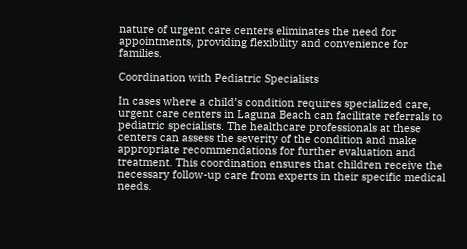nature of urgent care centers eliminates the need for appointments, providing flexibility and convenience for families.

Coordination with Pediatric Specialists

In cases where a child’s condition requires specialized care, urgent care centers in Laguna Beach can facilitate referrals to pediatric specialists. The healthcare professionals at these centers can assess the severity of the condition and make appropriate recommendations for further evaluation and treatment. This coordination ensures that children receive the necessary follow-up care from experts in their specific medical needs.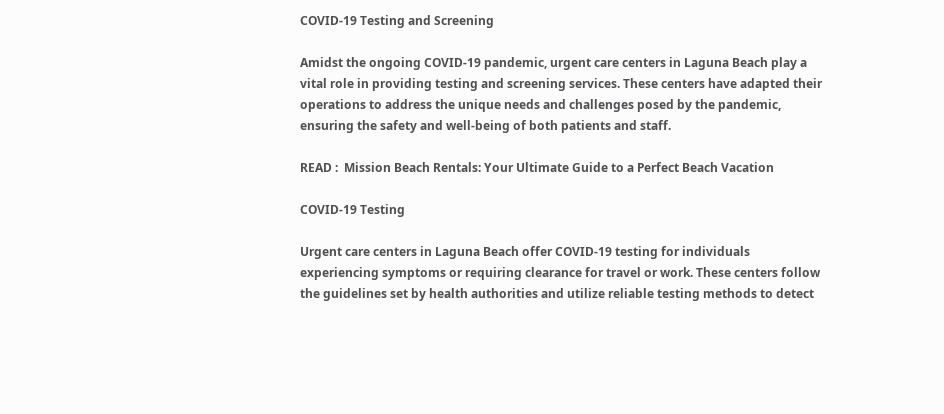COVID-19 Testing and Screening

Amidst the ongoing COVID-19 pandemic, urgent care centers in Laguna Beach play a vital role in providing testing and screening services. These centers have adapted their operations to address the unique needs and challenges posed by the pandemic, ensuring the safety and well-being of both patients and staff.

READ :  Mission Beach Rentals: Your Ultimate Guide to a Perfect Beach Vacation

COVID-19 Testing

Urgent care centers in Laguna Beach offer COVID-19 testing for individuals experiencing symptoms or requiring clearance for travel or work. These centers follow the guidelines set by health authorities and utilize reliable testing methods to detect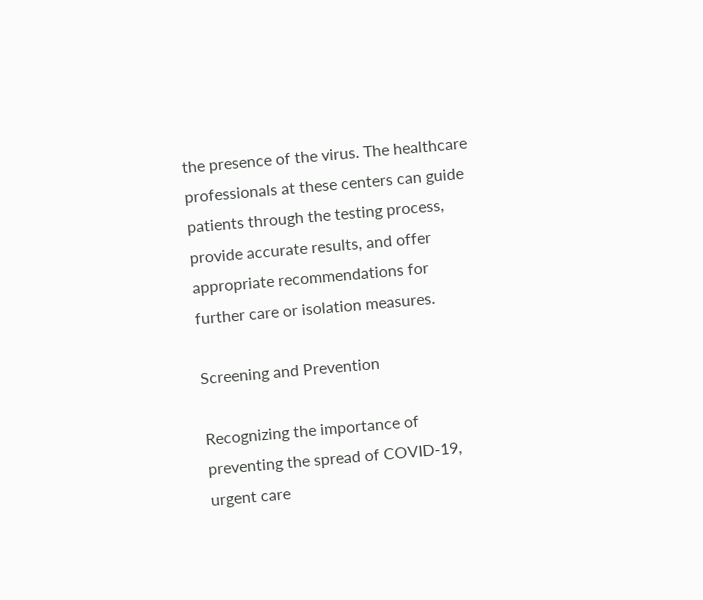the presence of the virus. The healthcare professionals at these centers can guide patients through the testing process, provide accurate results, and offer appropriate recommendations for further care or isolation measures.

Screening and Prevention

Recognizing the importance of preventing the spread of COVID-19, urgent care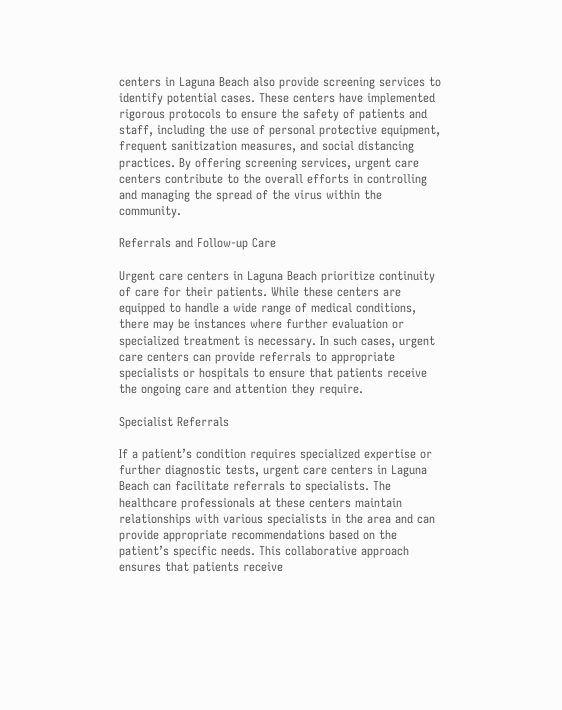centers in Laguna Beach also provide screening services to identify potential cases. These centers have implemented rigorous protocols to ensure the safety of patients and staff, including the use of personal protective equipment, frequent sanitization measures, and social distancing practices. By offering screening services, urgent care centers contribute to the overall efforts in controlling and managing the spread of the virus within the community.

Referrals and Follow-up Care

Urgent care centers in Laguna Beach prioritize continuity of care for their patients. While these centers are equipped to handle a wide range of medical conditions, there may be instances where further evaluation or specialized treatment is necessary. In such cases, urgent care centers can provide referrals to appropriate specialists or hospitals to ensure that patients receive the ongoing care and attention they require.

Specialist Referrals

If a patient’s condition requires specialized expertise or further diagnostic tests, urgent care centers in Laguna Beach can facilitate referrals to specialists. The healthcare professionals at these centers maintain relationships with various specialists in the area and can provide appropriate recommendations based on the patient’s specific needs. This collaborative approach ensures that patients receive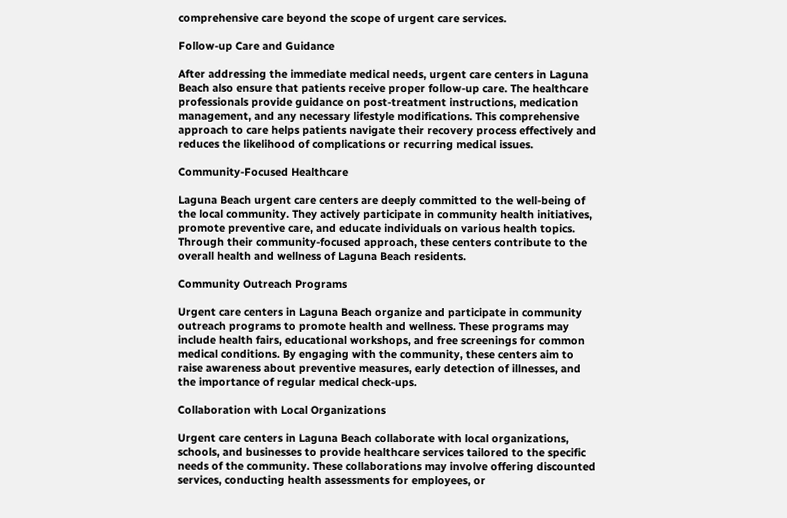comprehensive care beyond the scope of urgent care services.

Follow-up Care and Guidance

After addressing the immediate medical needs, urgent care centers in Laguna Beach also ensure that patients receive proper follow-up care. The healthcare professionals provide guidance on post-treatment instructions, medication management, and any necessary lifestyle modifications. This comprehensive approach to care helps patients navigate their recovery process effectively and reduces the likelihood of complications or recurring medical issues.

Community-Focused Healthcare

Laguna Beach urgent care centers are deeply committed to the well-being of the local community. They actively participate in community health initiatives, promote preventive care, and educate individuals on various health topics. Through their community-focused approach, these centers contribute to the overall health and wellness of Laguna Beach residents.

Community Outreach Programs

Urgent care centers in Laguna Beach organize and participate in community outreach programs to promote health and wellness. These programs may include health fairs, educational workshops, and free screenings for common medical conditions. By engaging with the community, these centers aim to raise awareness about preventive measures, early detection of illnesses, and the importance of regular medical check-ups.

Collaboration with Local Organizations

Urgent care centers in Laguna Beach collaborate with local organizations, schools, and businesses to provide healthcare services tailored to the specific needs of the community. These collaborations may involve offering discounted services, conducting health assessments for employees, or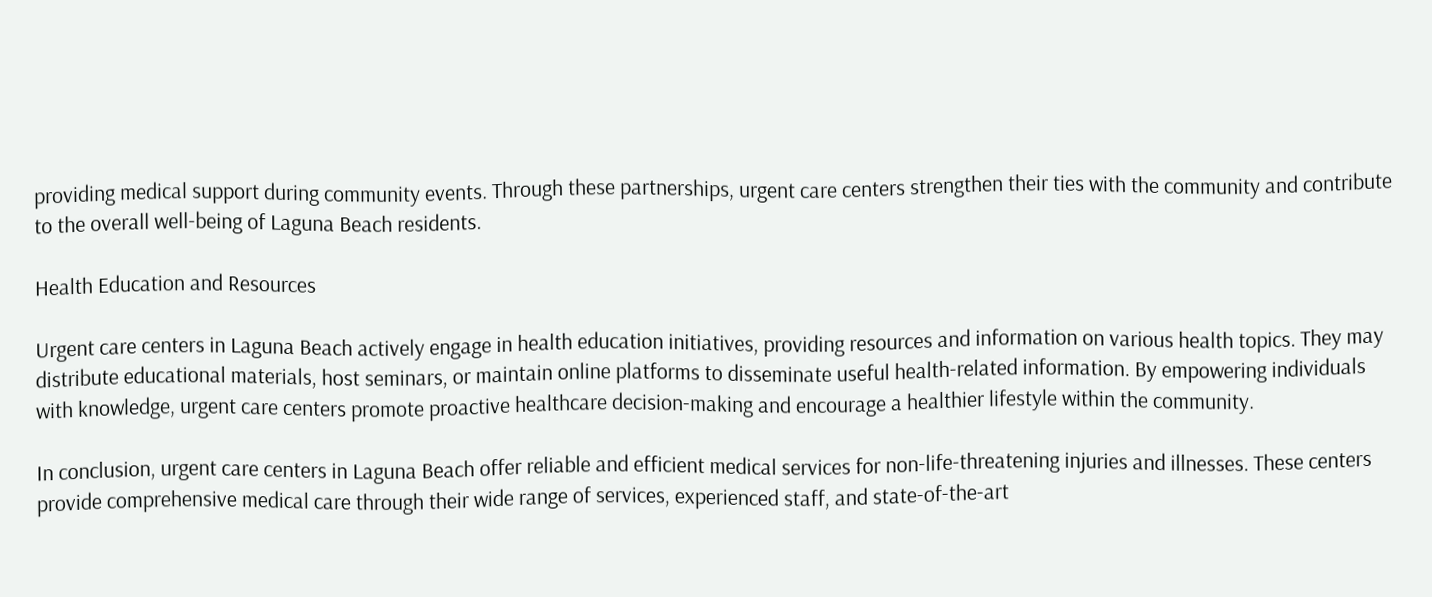providing medical support during community events. Through these partnerships, urgent care centers strengthen their ties with the community and contribute to the overall well-being of Laguna Beach residents.

Health Education and Resources

Urgent care centers in Laguna Beach actively engage in health education initiatives, providing resources and information on various health topics. They may distribute educational materials, host seminars, or maintain online platforms to disseminate useful health-related information. By empowering individuals with knowledge, urgent care centers promote proactive healthcare decision-making and encourage a healthier lifestyle within the community.

In conclusion, urgent care centers in Laguna Beach offer reliable and efficient medical services for non-life-threatening injuries and illnesses. These centers provide comprehensive medical care through their wide range of services, experienced staff, and state-of-the-art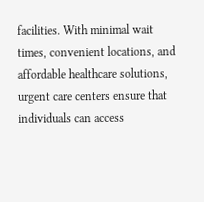facilities. With minimal wait times, convenient locations, and affordable healthcare solutions, urgent care centers ensure that individuals can access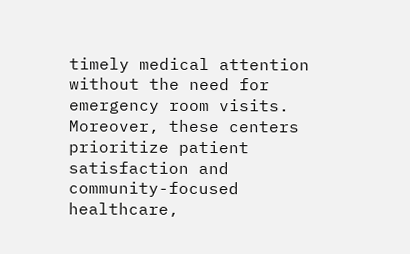timely medical attention without the need for emergency room visits. Moreover, these centers prioritize patient satisfaction and community-focused healthcare,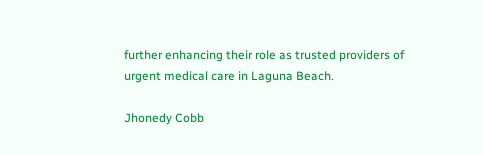further enhancing their role as trusted providers of urgent medical care in Laguna Beach.

Jhonedy Cobb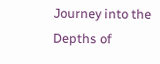Journey into the Depths of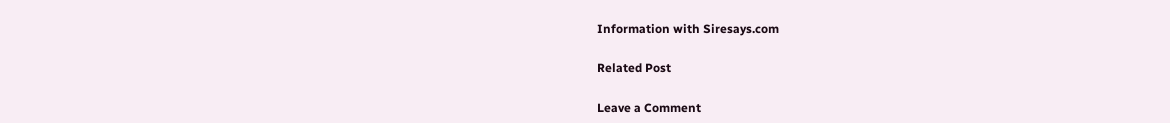Information with Siresays.com

Related Post

Leave a Comment